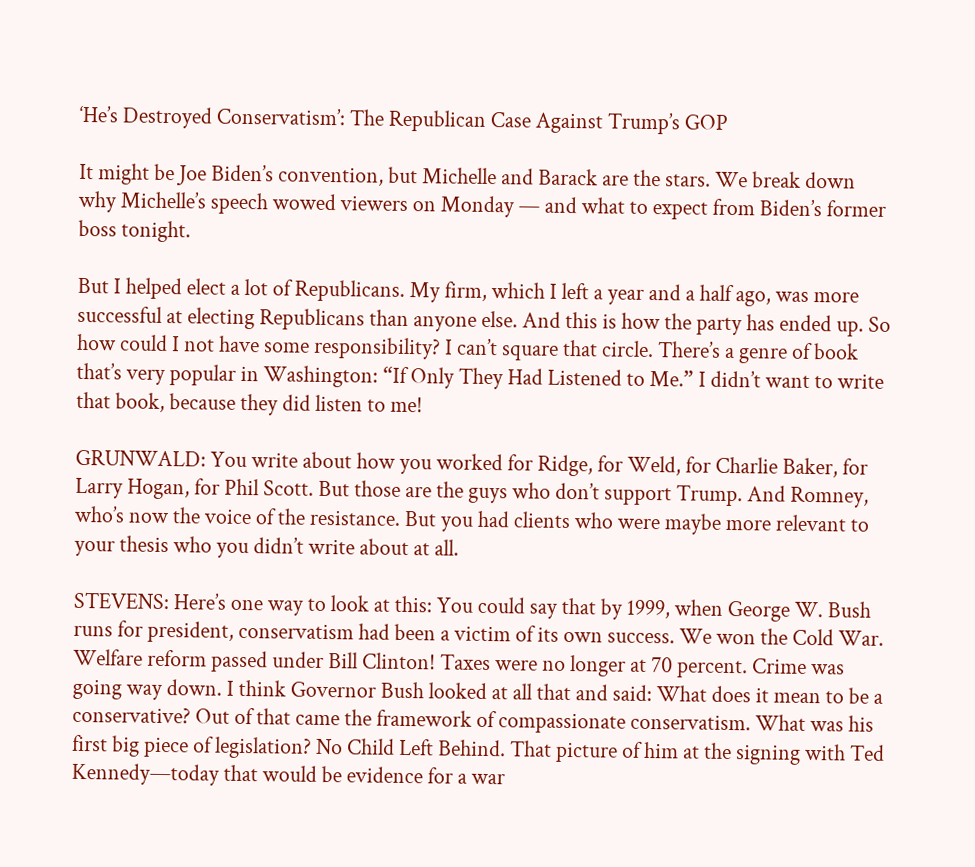‘He’s Destroyed Conservatism’: The Republican Case Against Trump’s GOP

It might be Joe Biden’s convention, but Michelle and Barack are the stars. We break down why Michelle’s speech wowed viewers on Monday — and what to expect from Biden’s former boss tonight.

But I helped elect a lot of Republicans. My firm, which I left a year and a half ago, was more successful at electing Republicans than anyone else. And this is how the party has ended up. So how could I not have some responsibility? I can’t square that circle. There’s a genre of book that’s very popular in Washington: “If Only They Had Listened to Me.” I didn’t want to write that book, because they did listen to me!

GRUNWALD: You write about how you worked for Ridge, for Weld, for Charlie Baker, for Larry Hogan, for Phil Scott. But those are the guys who don’t support Trump. And Romney, who’s now the voice of the resistance. But you had clients who were maybe more relevant to your thesis who you didn’t write about at all.

STEVENS: Here’s one way to look at this: You could say that by 1999, when George W. Bush runs for president, conservatism had been a victim of its own success. We won the Cold War. Welfare reform passed under Bill Clinton! Taxes were no longer at 70 percent. Crime was going way down. I think Governor Bush looked at all that and said: What does it mean to be a conservative? Out of that came the framework of compassionate conservatism. What was his first big piece of legislation? No Child Left Behind. That picture of him at the signing with Ted Kennedy—today that would be evidence for a war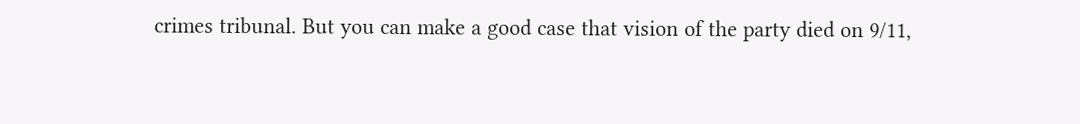crimes tribunal. But you can make a good case that vision of the party died on 9/11,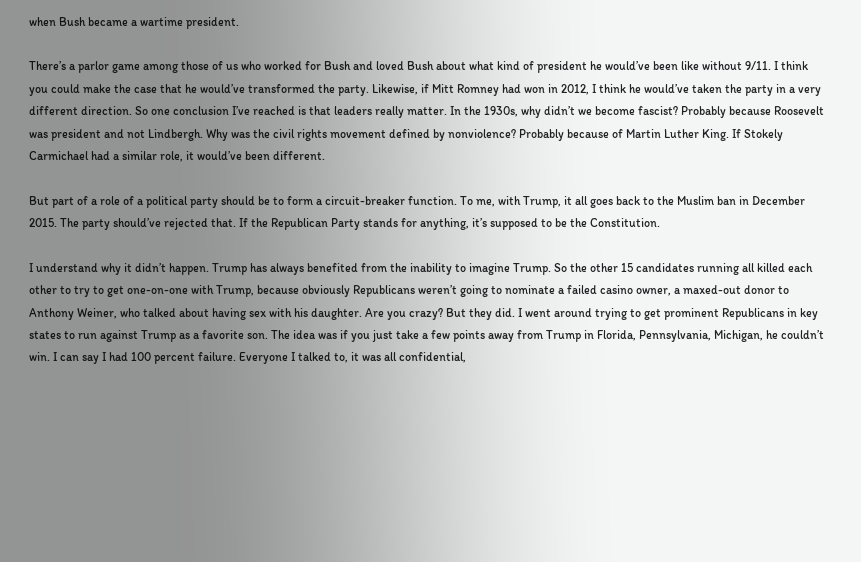when Bush became a wartime president.

There’s a parlor game among those of us who worked for Bush and loved Bush about what kind of president he would’ve been like without 9/11. I think you could make the case that he would’ve transformed the party. Likewise, if Mitt Romney had won in 2012, I think he would’ve taken the party in a very different direction. So one conclusion I’ve reached is that leaders really matter. In the 1930s, why didn’t we become fascist? Probably because Roosevelt was president and not Lindbergh. Why was the civil rights movement defined by nonviolence? Probably because of Martin Luther King. If Stokely Carmichael had a similar role, it would’ve been different.

But part of a role of a political party should be to form a circuit-breaker function. To me, with Trump, it all goes back to the Muslim ban in December 2015. The party should’ve rejected that. If the Republican Party stands for anything, it’s supposed to be the Constitution.

I understand why it didn’t happen. Trump has always benefited from the inability to imagine Trump. So the other 15 candidates running all killed each other to try to get one-on-one with Trump, because obviously Republicans weren’t going to nominate a failed casino owner, a maxed-out donor to Anthony Weiner, who talked about having sex with his daughter. Are you crazy? But they did. I went around trying to get prominent Republicans in key states to run against Trump as a favorite son. The idea was if you just take a few points away from Trump in Florida, Pennsylvania, Michigan, he couldn’t win. I can say I had 100 percent failure. Everyone I talked to, it was all confidential,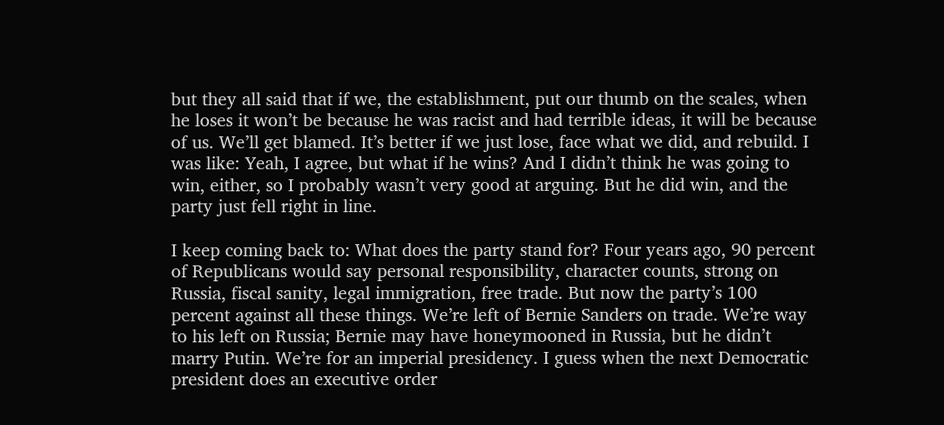but they all said that if we, the establishment, put our thumb on the scales, when he loses it won’t be because he was racist and had terrible ideas, it will be because of us. We’ll get blamed. It’s better if we just lose, face what we did, and rebuild. I was like: Yeah, I agree, but what if he wins? And I didn’t think he was going to win, either, so I probably wasn’t very good at arguing. But he did win, and the party just fell right in line.

I keep coming back to: What does the party stand for? Four years ago, 90 percent of Republicans would say personal responsibility, character counts, strong on Russia, fiscal sanity, legal immigration, free trade. But now the party’s 100 percent against all these things. We’re left of Bernie Sanders on trade. We’re way to his left on Russia; Bernie may have honeymooned in Russia, but he didn’t marry Putin. We’re for an imperial presidency. I guess when the next Democratic president does an executive order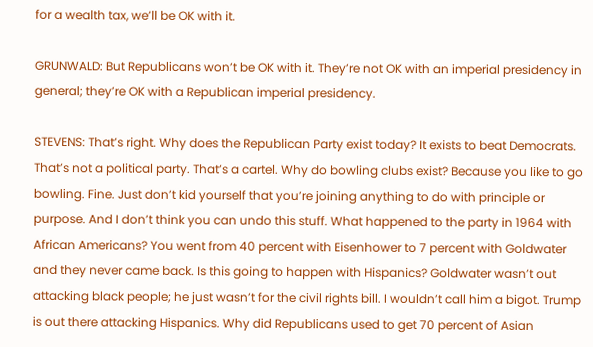for a wealth tax, we’ll be OK with it.

GRUNWALD: But Republicans won’t be OK with it. They’re not OK with an imperial presidency in general; they’re OK with a Republican imperial presidency.

STEVENS: That’s right. Why does the Republican Party exist today? It exists to beat Democrats. That’s not a political party. That’s a cartel. Why do bowling clubs exist? Because you like to go bowling. Fine. Just don’t kid yourself that you’re joining anything to do with principle or purpose. And I don’t think you can undo this stuff. What happened to the party in 1964 with African Americans? You went from 40 percent with Eisenhower to 7 percent with Goldwater and they never came back. Is this going to happen with Hispanics? Goldwater wasn’t out attacking black people; he just wasn’t for the civil rights bill. I wouldn’t call him a bigot. Trump is out there attacking Hispanics. Why did Republicans used to get 70 percent of Asian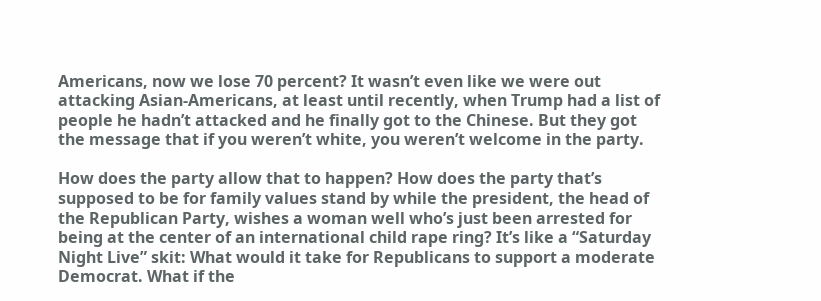Americans, now we lose 70 percent? It wasn’t even like we were out attacking Asian-Americans, at least until recently, when Trump had a list of people he hadn’t attacked and he finally got to the Chinese. But they got the message that if you weren’t white, you weren’t welcome in the party.

How does the party allow that to happen? How does the party that’s supposed to be for family values stand by while the president, the head of the Republican Party, wishes a woman well who’s just been arrested for being at the center of an international child rape ring? It’s like a “Saturday Night Live” skit: What would it take for Republicans to support a moderate Democrat. What if the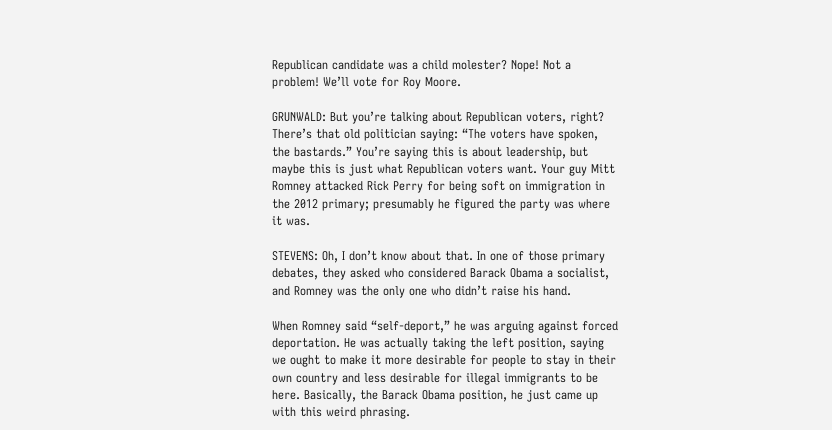Republican candidate was a child molester? Nope! Not a problem! We’ll vote for Roy Moore.

GRUNWALD: But you’re talking about Republican voters, right? There’s that old politician saying: “The voters have spoken, the bastards.” You’re saying this is about leadership, but maybe this is just what Republican voters want. Your guy Mitt Romney attacked Rick Perry for being soft on immigration in the 2012 primary; presumably he figured the party was where it was.

STEVENS: Oh, I don’t know about that. In one of those primary debates, they asked who considered Barack Obama a socialist, and Romney was the only one who didn’t raise his hand.

When Romney said “self-deport,” he was arguing against forced deportation. He was actually taking the left position, saying we ought to make it more desirable for people to stay in their own country and less desirable for illegal immigrants to be here. Basically, the Barack Obama position, he just came up with this weird phrasing.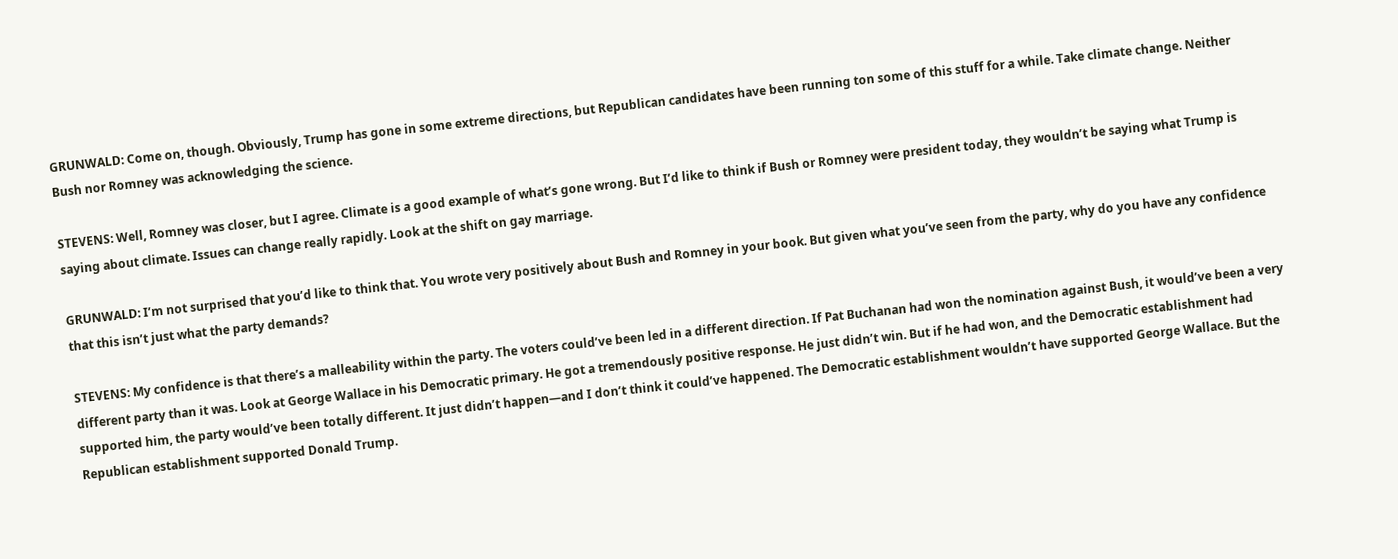GRUNWALD: Come on, though. Obviously, Trump has gone in some extreme directions, but Republican candidates have been running ton some of this stuff for a while. Take climate change. Neither Bush nor Romney was acknowledging the science.

STEVENS: Well, Romney was closer, but I agree. Climate is a good example of what’s gone wrong. But I’d like to think if Bush or Romney were president today, they wouldn’t be saying what Trump is saying about climate. Issues can change really rapidly. Look at the shift on gay marriage.

GRUNWALD: I’m not surprised that you’d like to think that. You wrote very positively about Bush and Romney in your book. But given what you’ve seen from the party, why do you have any confidence that this isn’t just what the party demands?

STEVENS: My confidence is that there’s a malleability within the party. The voters could’ve been led in a different direction. If Pat Buchanan had won the nomination against Bush, it would’ve been a very different party than it was. Look at George Wallace in his Democratic primary. He got a tremendously positive response. He just didn’t win. But if he had won, and the Democratic establishment had supported him, the party would’ve been totally different. It just didn’t happen—and I don’t think it could’ve happened. The Democratic establishment wouldn’t have supported George Wallace. But the Republican establishment supported Donald Trump.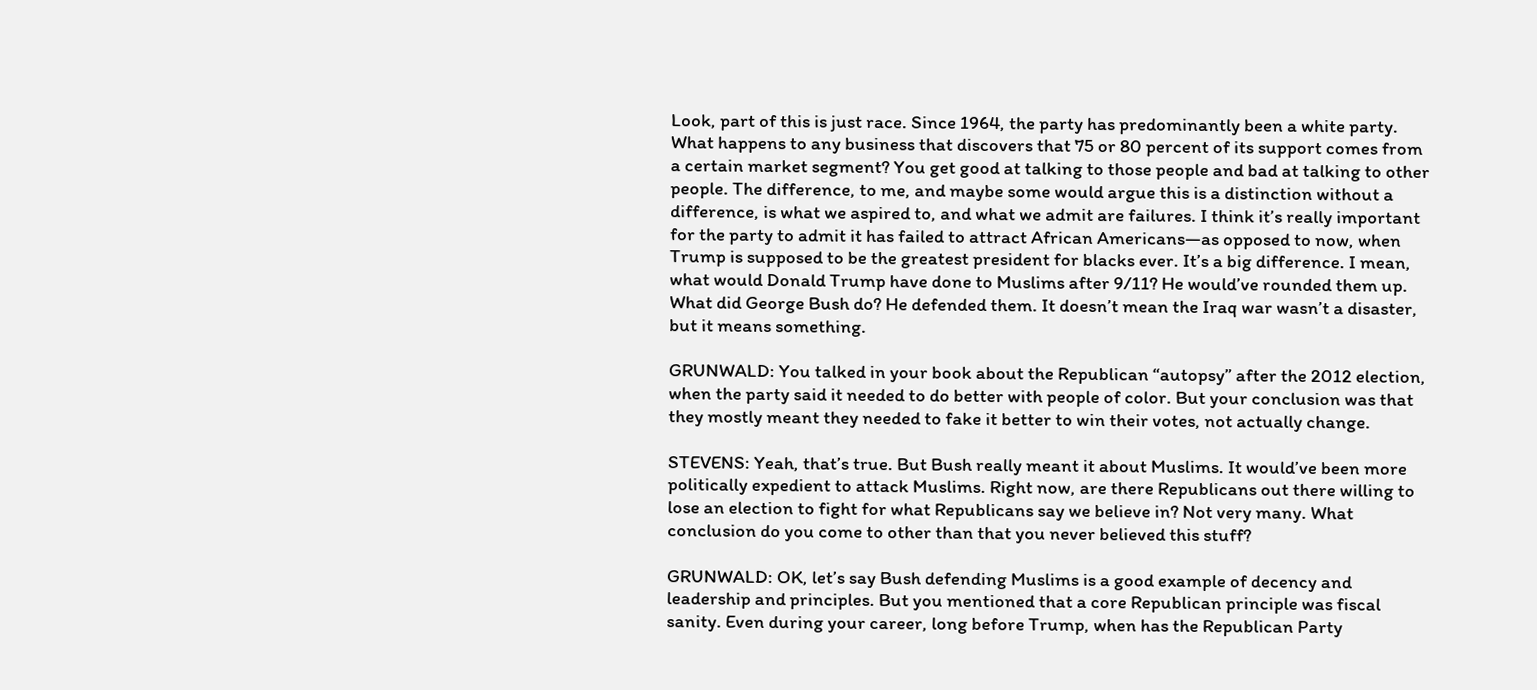Look, part of this is just race. Since 1964, the party has predominantly been a white party. What happens to any business that discovers that 75 or 80 percent of its support comes from a certain market segment? You get good at talking to those people and bad at talking to other people. The difference, to me, and maybe some would argue this is a distinction without a difference, is what we aspired to, and what we admit are failures. I think it’s really important for the party to admit it has failed to attract African Americans—as opposed to now, when Trump is supposed to be the greatest president for blacks ever. It’s a big difference. I mean, what would Donald Trump have done to Muslims after 9/11? He would’ve rounded them up. What did George Bush do? He defended them. It doesn’t mean the Iraq war wasn’t a disaster, but it means something.

GRUNWALD: You talked in your book about the Republican “autopsy” after the 2012 election, when the party said it needed to do better with people of color. But your conclusion was that they mostly meant they needed to fake it better to win their votes, not actually change.

STEVENS: Yeah, that’s true. But Bush really meant it about Muslims. It would’ve been more politically expedient to attack Muslims. Right now, are there Republicans out there willing to lose an election to fight for what Republicans say we believe in? Not very many. What conclusion do you come to other than that you never believed this stuff?

GRUNWALD: OK, let’s say Bush defending Muslims is a good example of decency and leadership and principles. But you mentioned that a core Republican principle was fiscal sanity. Even during your career, long before Trump, when has the Republican Party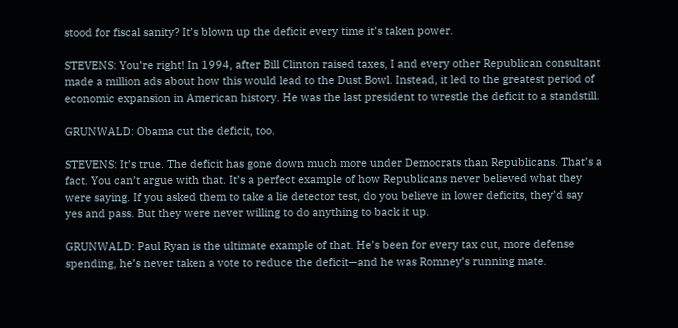stood for fiscal sanity? It’s blown up the deficit every time it’s taken power.

STEVENS: You’re right! In 1994, after Bill Clinton raised taxes, I and every other Republican consultant made a million ads about how this would lead to the Dust Bowl. Instead, it led to the greatest period of economic expansion in American history. He was the last president to wrestle the deficit to a standstill.

GRUNWALD: Obama cut the deficit, too.

STEVENS: It’s true. The deficit has gone down much more under Democrats than Republicans. That’s a fact. You can’t argue with that. It’s a perfect example of how Republicans never believed what they were saying. If you asked them to take a lie detector test, do you believe in lower deficits, they’d say yes and pass. But they were never willing to do anything to back it up.

GRUNWALD: Paul Ryan is the ultimate example of that. He’s been for every tax cut, more defense spending, he’s never taken a vote to reduce the deficit—and he was Romney’s running mate.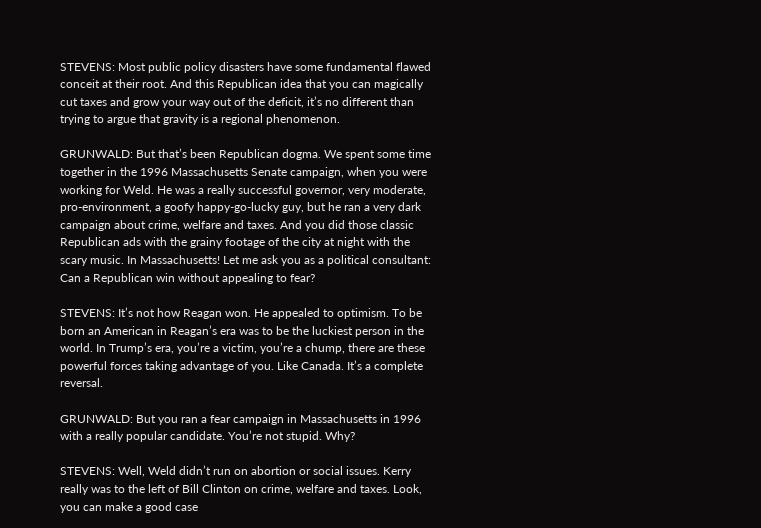STEVENS: Most public policy disasters have some fundamental flawed conceit at their root. And this Republican idea that you can magically cut taxes and grow your way out of the deficit, it’s no different than trying to argue that gravity is a regional phenomenon.

GRUNWALD: But that’s been Republican dogma. We spent some time together in the 1996 Massachusetts Senate campaign, when you were working for Weld. He was a really successful governor, very moderate, pro-environment, a goofy happy-go-lucky guy, but he ran a very dark campaign about crime, welfare and taxes. And you did those classic Republican ads with the grainy footage of the city at night with the scary music. In Massachusetts! Let me ask you as a political consultant: Can a Republican win without appealing to fear?

STEVENS: It’s not how Reagan won. He appealed to optimism. To be born an American in Reagan’s era was to be the luckiest person in the world. In Trump’s era, you’re a victim, you’re a chump, there are these powerful forces taking advantage of you. Like Canada. It’s a complete reversal.

GRUNWALD: But you ran a fear campaign in Massachusetts in 1996 with a really popular candidate. You’re not stupid. Why?

STEVENS: Well, Weld didn’t run on abortion or social issues. Kerry really was to the left of Bill Clinton on crime, welfare and taxes. Look, you can make a good case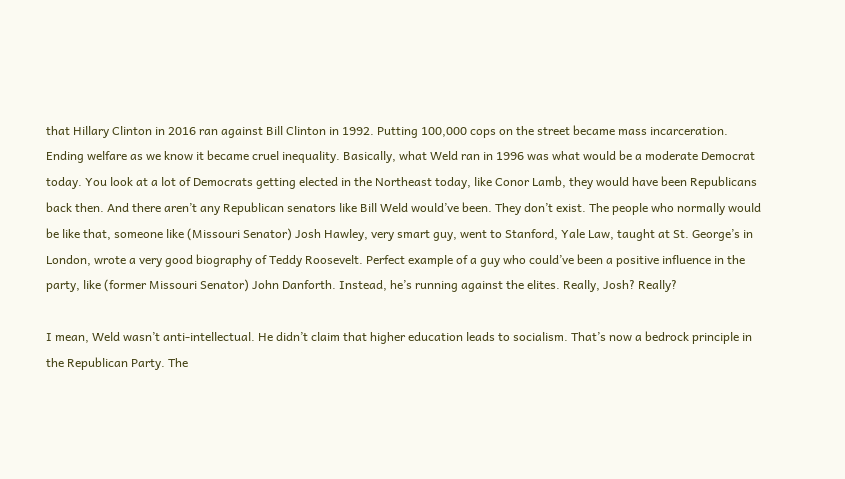that Hillary Clinton in 2016 ran against Bill Clinton in 1992. Putting 100,000 cops on the street became mass incarceration. Ending welfare as we know it became cruel inequality. Basically, what Weld ran in 1996 was what would be a moderate Democrat today. You look at a lot of Democrats getting elected in the Northeast today, like Conor Lamb, they would have been Republicans back then. And there aren’t any Republican senators like Bill Weld would’ve been. They don’t exist. The people who normally would be like that, someone like (Missouri Senator) Josh Hawley, very smart guy, went to Stanford, Yale Law, taught at St. George’s in London, wrote a very good biography of Teddy Roosevelt. Perfect example of a guy who could’ve been a positive influence in the party, like (former Missouri Senator) John Danforth. Instead, he’s running against the elites. Really, Josh? Really?

I mean, Weld wasn’t anti-intellectual. He didn’t claim that higher education leads to socialism. That’s now a bedrock principle in the Republican Party. The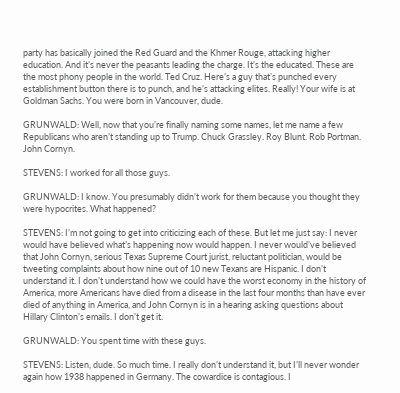party has basically joined the Red Guard and the Khmer Rouge, attacking higher education. And it’s never the peasants leading the charge. It’s the educated. These are the most phony people in the world. Ted Cruz. Here’s a guy that’s punched every establishment button there is to punch, and he’s attacking elites. Really! Your wife is at Goldman Sachs. You were born in Vancouver, dude.

GRUNWALD: Well, now that you’re finally naming some names, let me name a few Republicans who aren’t standing up to Trump. Chuck Grassley. Roy Blunt. Rob Portman. John Cornyn.

STEVENS: I worked for all those guys.

GRUNWALD: I know. You presumably didn’t work for them because you thought they were hypocrites. What happened?

STEVENS: I’m not going to get into criticizing each of these. But let me just say: I never would have believed what’s happening now would happen. I never would’ve believed that John Cornyn, serious Texas Supreme Court jurist, reluctant politician, would be tweeting complaints about how nine out of 10 new Texans are Hispanic. I don’t understand it. I don’t understand how we could have the worst economy in the history of America, more Americans have died from a disease in the last four months than have ever died of anything in America, and John Cornyn is in a hearing asking questions about Hillary Clinton’s emails. I don’t get it.

GRUNWALD: You spent time with these guys.

STEVENS: Listen, dude. So much time. I really don’t understand it, but I’ll never wonder again how 1938 happened in Germany. The cowardice is contagious. I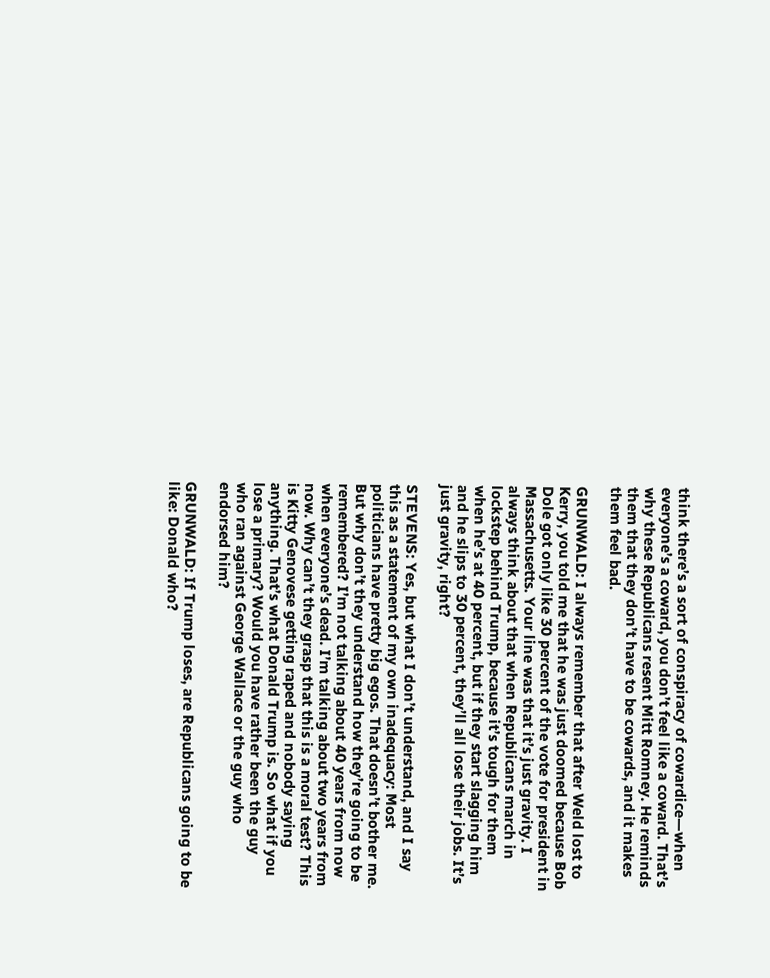think there’s a sort of conspiracy of cowardice—when everyone’s a coward, you don’t feel like a coward. That’s why these Republicans resent Mitt Romney. He reminds them that they don’t have to be cowards, and it makes them feel bad.

GRUNWALD: I always remember that after Weld lost to Kerry, you told me that he was just doomed because Bob Dole got only like 30 percent of the vote for president in Massachusetts. Your line was that it’s just gravity. I always think about that when Republicans march in lockstep behind Trump, because it’s tough for them when he’s at 40 percent, but if they start slagging him and he slips to 30 percent, they’ll all lose their jobs. It’s just gravity, right?

STEVENS: Yes, but what I don’t understand, and I say this as a statement of my own inadequacy: Most politicians have pretty big egos. That doesn’t bother me. But why don’t they understand how they’re going to be remembered? I’m not talking about 40 years from now when everyone’s dead. I’m talking about two years from now. Why can’t they grasp that this is a moral test? This is Kitty Genovese getting raped and nobody saying anything. That’s what Donald Trump is. So what if you lose a primary? Would you have rather been the guy who ran against George Wallace or the guy who endorsed him?

GRUNWALD: If Trump loses, are Republicans going to be like: Donald who?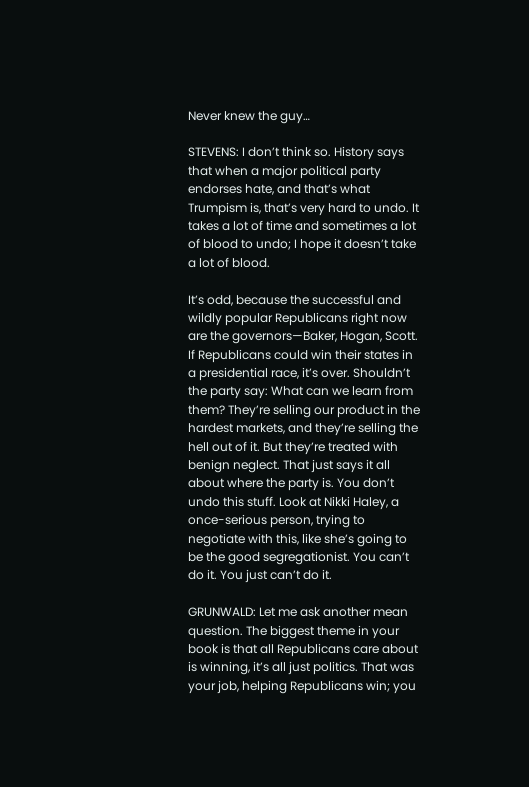Never knew the guy…

STEVENS: I don’t think so. History says that when a major political party endorses hate, and that’s what Trumpism is, that’s very hard to undo. It takes a lot of time and sometimes a lot of blood to undo; I hope it doesn’t take a lot of blood.

It’s odd, because the successful and wildly popular Republicans right now are the governors—Baker, Hogan, Scott. If Republicans could win their states in a presidential race, it’s over. Shouldn’t the party say: What can we learn from them? They’re selling our product in the hardest markets, and they’re selling the hell out of it. But they’re treated with benign neglect. That just says it all about where the party is. You don’t undo this stuff. Look at Nikki Haley, a once-serious person, trying to negotiate with this, like she’s going to be the good segregationist. You can’t do it. You just can’t do it.

GRUNWALD: Let me ask another mean question. The biggest theme in your book is that all Republicans care about is winning, it’s all just politics. That was your job, helping Republicans win; you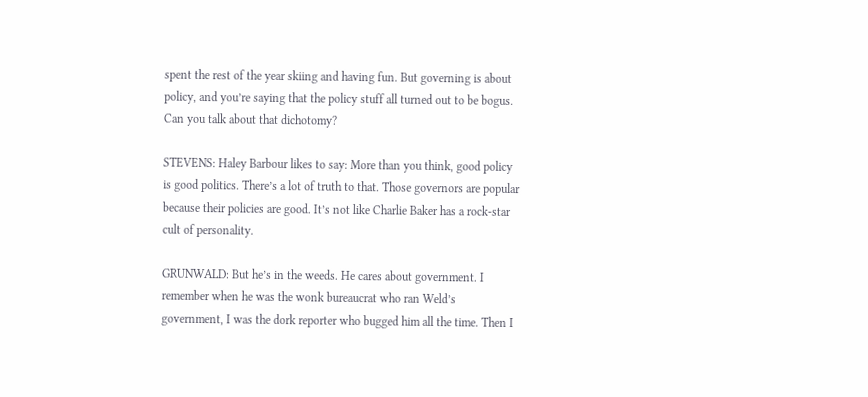spent the rest of the year skiing and having fun. But governing is about policy, and you’re saying that the policy stuff all turned out to be bogus. Can you talk about that dichotomy?

STEVENS: Haley Barbour likes to say: More than you think, good policy is good politics. There’s a lot of truth to that. Those governors are popular because their policies are good. It’s not like Charlie Baker has a rock-star cult of personality.

GRUNWALD: But he’s in the weeds. He cares about government. I remember when he was the wonk bureaucrat who ran Weld’s government, I was the dork reporter who bugged him all the time. Then I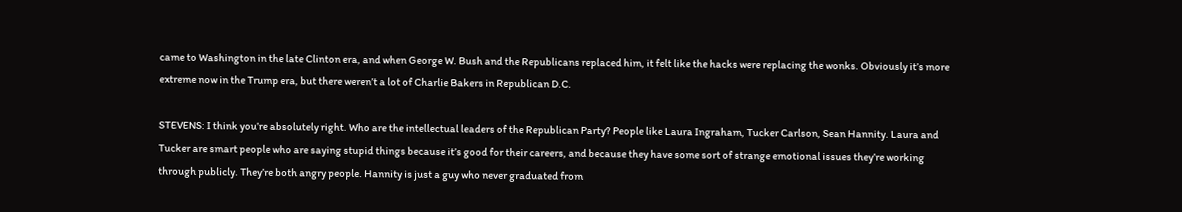came to Washington in the late Clinton era, and when George W. Bush and the Republicans replaced him, it felt like the hacks were replacing the wonks. Obviously it’s more extreme now in the Trump era, but there weren’t a lot of Charlie Bakers in Republican D.C.

STEVENS: I think you’re absolutely right. Who are the intellectual leaders of the Republican Party? People like Laura Ingraham, Tucker Carlson, Sean Hannity. Laura and Tucker are smart people who are saying stupid things because it’s good for their careers, and because they have some sort of strange emotional issues they’re working through publicly. They’re both angry people. Hannity is just a guy who never graduated from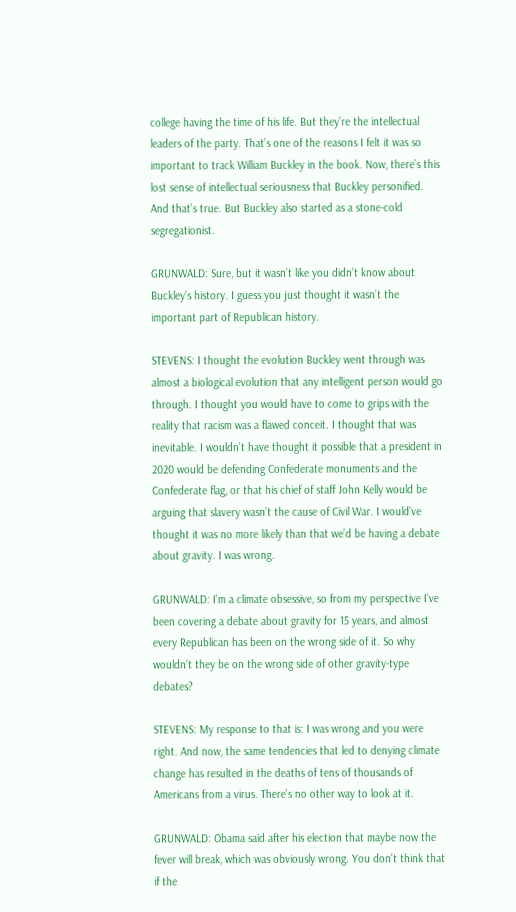college having the time of his life. But they’re the intellectual leaders of the party. That’s one of the reasons I felt it was so important to track William Buckley in the book. Now, there’s this lost sense of intellectual seriousness that Buckley personified. And that’s true. But Buckley also started as a stone-cold segregationist.

GRUNWALD: Sure, but it wasn’t like you didn’t know about Buckley’s history. I guess you just thought it wasn’t the important part of Republican history.

STEVENS: I thought the evolution Buckley went through was almost a biological evolution that any intelligent person would go through. I thought you would have to come to grips with the reality that racism was a flawed conceit. I thought that was inevitable. I wouldn’t have thought it possible that a president in 2020 would be defending Confederate monuments and the Confederate flag, or that his chief of staff John Kelly would be arguing that slavery wasn’t the cause of Civil War. I would’ve thought it was no more likely than that we’d be having a debate about gravity. I was wrong.

GRUNWALD: I’m a climate obsessive, so from my perspective I’ve been covering a debate about gravity for 15 years, and almost every Republican has been on the wrong side of it. So why wouldn’t they be on the wrong side of other gravity-type debates?

STEVENS: My response to that is: I was wrong and you were right. And now, the same tendencies that led to denying climate change has resulted in the deaths of tens of thousands of Americans from a virus. There’s no other way to look at it.

GRUNWALD: Obama said after his election that maybe now the fever will break, which was obviously wrong. You don’t think that if the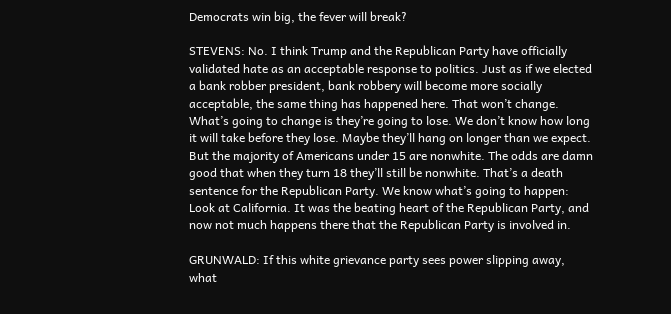Democrats win big, the fever will break?

STEVENS: No. I think Trump and the Republican Party have officially validated hate as an acceptable response to politics. Just as if we elected a bank robber president, bank robbery will become more socially acceptable, the same thing has happened here. That won’t change. What’s going to change is they’re going to lose. We don’t know how long it will take before they lose. Maybe they’ll hang on longer than we expect. But the majority of Americans under 15 are nonwhite. The odds are damn good that when they turn 18 they’ll still be nonwhite. That’s a death sentence for the Republican Party. We know what’s going to happen: Look at California. It was the beating heart of the Republican Party, and now not much happens there that the Republican Party is involved in.

GRUNWALD: If this white grievance party sees power slipping away, what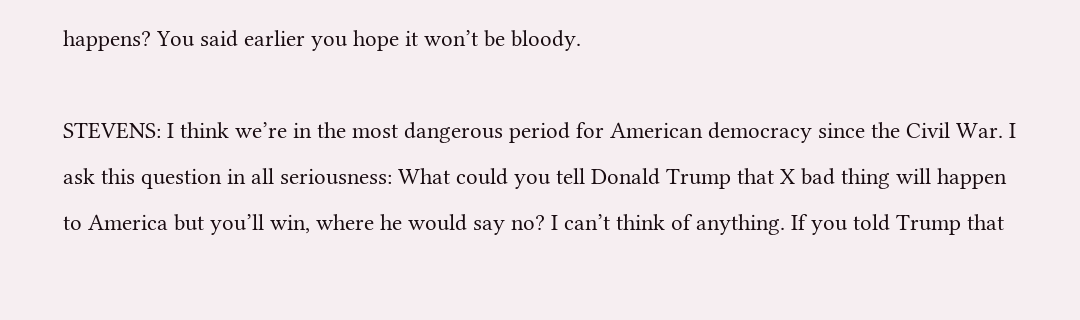happens? You said earlier you hope it won’t be bloody.

STEVENS: I think we’re in the most dangerous period for American democracy since the Civil War. I ask this question in all seriousness: What could you tell Donald Trump that X bad thing will happen to America but you’ll win, where he would say no? I can’t think of anything. If you told Trump that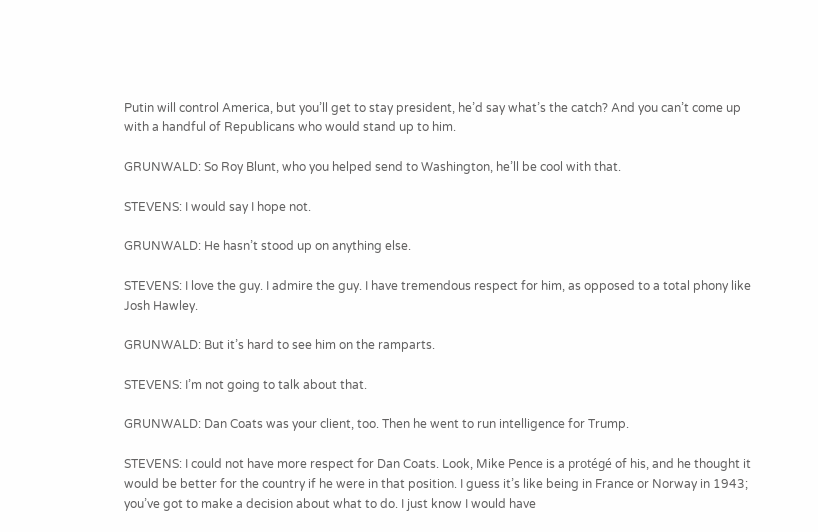Putin will control America, but you’ll get to stay president, he’d say what’s the catch? And you can’t come up with a handful of Republicans who would stand up to him.

GRUNWALD: So Roy Blunt, who you helped send to Washington, he’ll be cool with that.

STEVENS: I would say I hope not.

GRUNWALD: He hasn’t stood up on anything else.

STEVENS: I love the guy. I admire the guy. I have tremendous respect for him, as opposed to a total phony like Josh Hawley.

GRUNWALD: But it’s hard to see him on the ramparts.

STEVENS: I’m not going to talk about that.

GRUNWALD: Dan Coats was your client, too. Then he went to run intelligence for Trump.

STEVENS: I could not have more respect for Dan Coats. Look, Mike Pence is a protégé of his, and he thought it would be better for the country if he were in that position. I guess it’s like being in France or Norway in 1943; you’ve got to make a decision about what to do. I just know I would have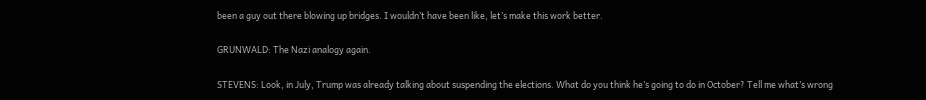been a guy out there blowing up bridges. I wouldn’t have been like, let’s make this work better.

GRUNWALD: The Nazi analogy again.

STEVENS: Look, in July, Trump was already talking about suspending the elections. What do you think he’s going to do in October? Tell me what’s wrong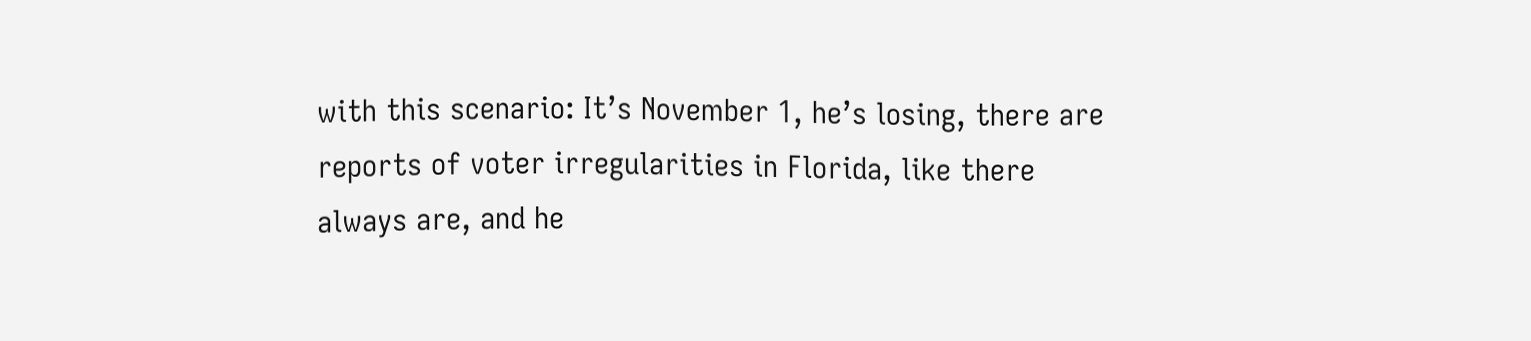with this scenario: It’s November 1, he’s losing, there are reports of voter irregularities in Florida, like there always are, and he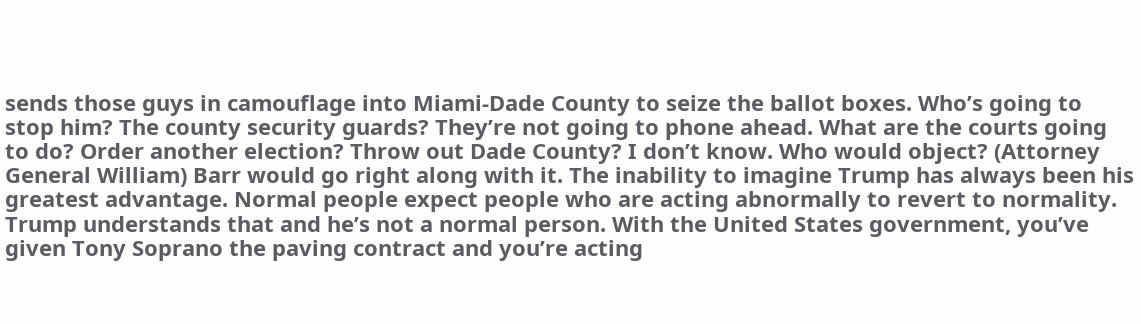sends those guys in camouflage into Miami-Dade County to seize the ballot boxes. Who’s going to stop him? The county security guards? They’re not going to phone ahead. What are the courts going to do? Order another election? Throw out Dade County? I don’t know. Who would object? (Attorney General William) Barr would go right along with it. The inability to imagine Trump has always been his greatest advantage. Normal people expect people who are acting abnormally to revert to normality. Trump understands that and he’s not a normal person. With the United States government, you’ve given Tony Soprano the paving contract and you’re acting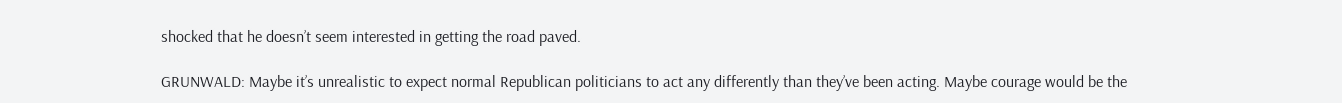shocked that he doesn’t seem interested in getting the road paved.

GRUNWALD: Maybe it’s unrealistic to expect normal Republican politicians to act any differently than they’ve been acting. Maybe courage would be the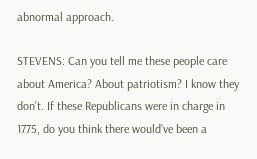abnormal approach.

STEVENS: Can you tell me these people care about America? About patriotism? I know they don’t. If these Republicans were in charge in 1775, do you think there would’ve been a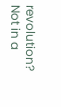revolution? Not in a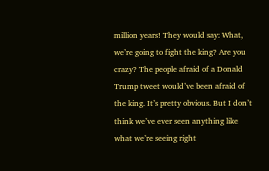million years! They would say: What, we’re going to fight the king? Are you crazy? The people afraid of a Donald Trump tweet would’ve been afraid of the king. It’s pretty obvious. But I don’t think we’ve ever seen anything like what we’re seeing right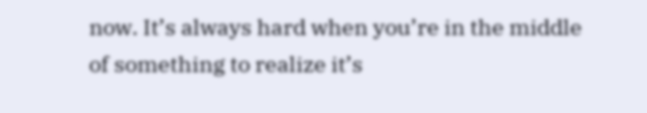now. It’s always hard when you’re in the middle of something to realize it’s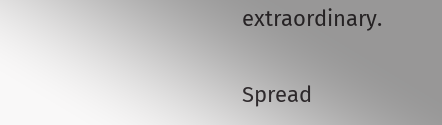extraordinary.

Spread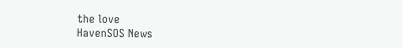the love
HavenSOS News